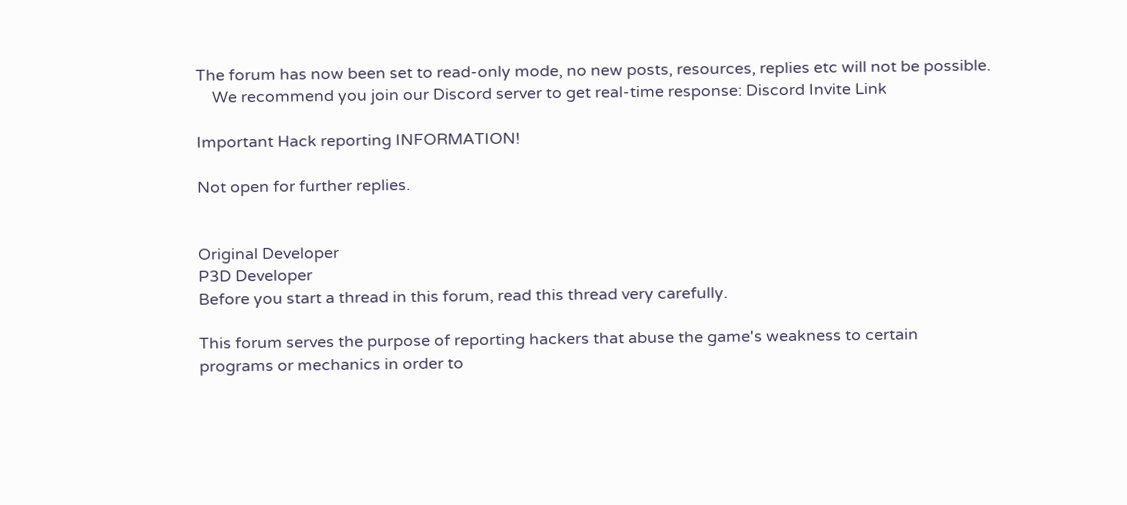The forum has now been set to read-only mode, no new posts, resources, replies etc will not be possible.
    We recommend you join our Discord server to get real-time response: Discord Invite Link

Important Hack reporting INFORMATION!

Not open for further replies.


Original Developer
P3D Developer
Before you start a thread in this forum, read this thread very carefully.

This forum serves the purpose of reporting hackers that abuse the game's weakness to certain programs or mechanics in order to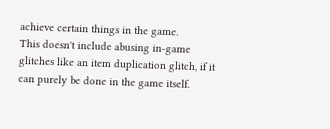achieve certain things in the game.
This doesn't include abusing in-game glitches like an item duplication glitch, if it can purely be done in the game itself.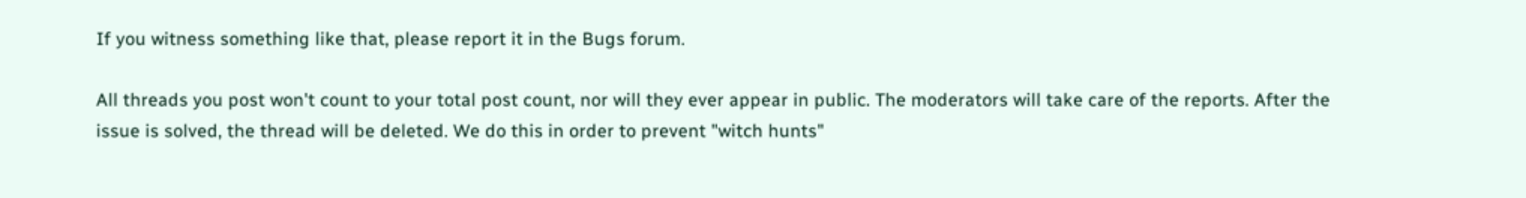If you witness something like that, please report it in the Bugs forum.

All threads you post won't count to your total post count, nor will they ever appear in public. The moderators will take care of the reports. After the issue is solved, the thread will be deleted. We do this in order to prevent "witch hunts"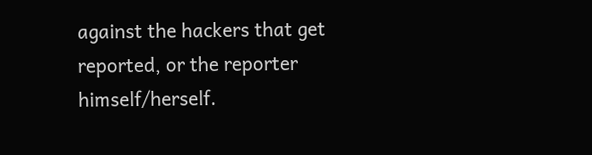against the hackers that get reported, or the reporter himself/herself.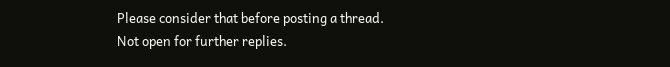Please consider that before posting a thread.
Not open for further replies.